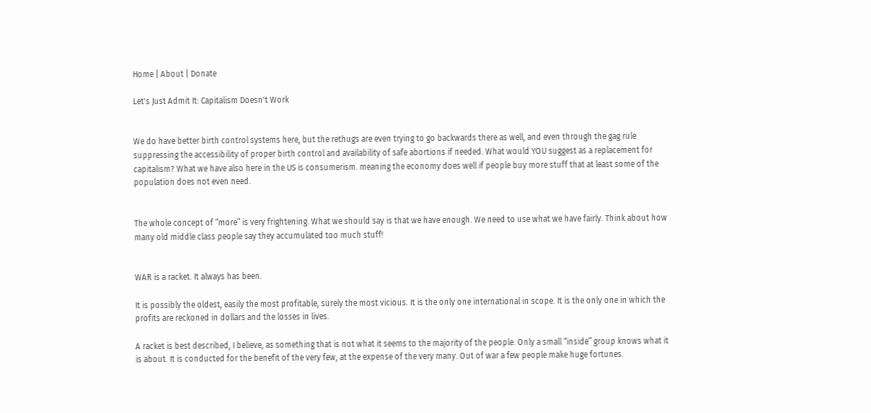Home | About | Donate

Let's Just Admit It: Capitalism Doesn't Work


We do have better birth control systems here, but the rethugs are even trying to go backwards there as well, and even through the gag rule suppressing the accessibility of proper birth control and availability of safe abortions if needed. What would YOU suggest as a replacement for capitalism? What we have also here in the US is consumerism. meaning the economy does well if people buy more stuff that at least some of the population does not even need.


The whole concept of “more” is very frightening. What we should say is that we have enough. We need to use what we have fairly. Think about how many old middle class people say they accumulated too much stuff!


WAR is a racket. It always has been.

It is possibly the oldest, easily the most profitable, surely the most vicious. It is the only one international in scope. It is the only one in which the profits are reckoned in dollars and the losses in lives.

A racket is best described, I believe, as something that is not what it seems to the majority of the people. Only a small “inside” group knows what it is about. It is conducted for the benefit of the very few, at the expense of the very many. Out of war a few people make huge fortunes.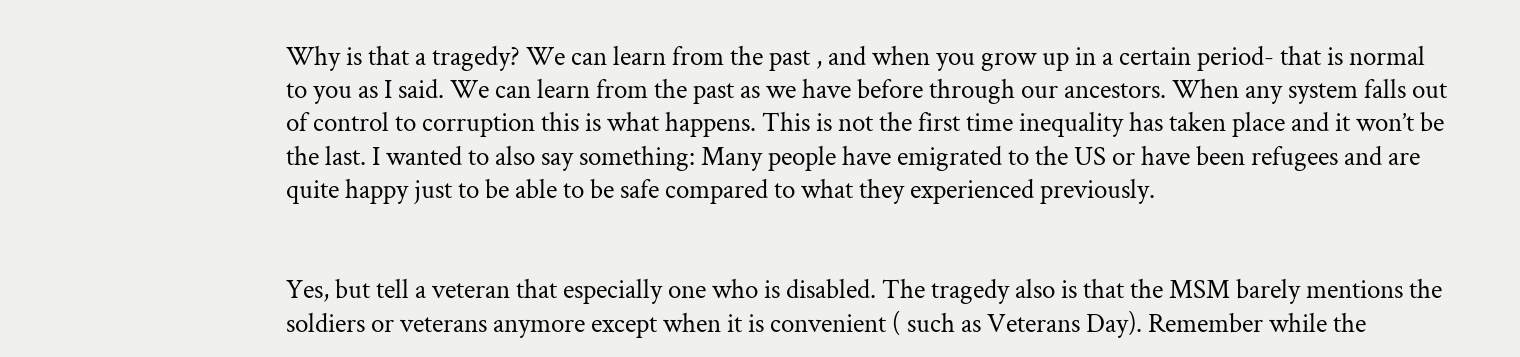Why is that a tragedy? We can learn from the past , and when you grow up in a certain period- that is normal to you as I said. We can learn from the past as we have before through our ancestors. When any system falls out of control to corruption this is what happens. This is not the first time inequality has taken place and it won’t be the last. I wanted to also say something: Many people have emigrated to the US or have been refugees and are quite happy just to be able to be safe compared to what they experienced previously.


Yes, but tell a veteran that especially one who is disabled. The tragedy also is that the MSM barely mentions the soldiers or veterans anymore except when it is convenient ( such as Veterans Day). Remember while the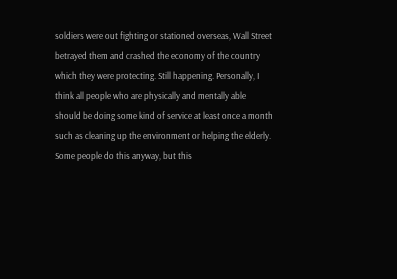soldiers were out fighting or stationed overseas, Wall Street betrayed them and crashed the economy of the country which they were protecting. Still happening. Personally, I think all people who are physically and mentally able should be doing some kind of service at least once a month such as cleaning up the environment or helping the elderly. Some people do this anyway, but this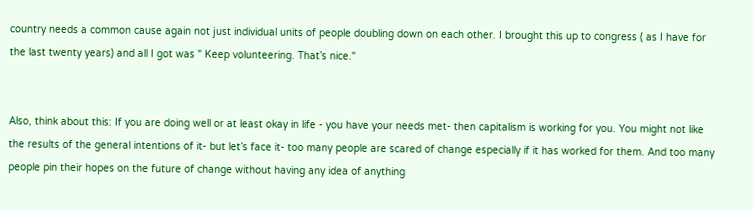country needs a common cause again not just individual units of people doubling down on each other. I brought this up to congress ( as I have for the last twenty years) and all I got was " Keep volunteering. That’s nice."


Also, think about this: If you are doing well or at least okay in life - you have your needs met- then capitalism is working for you. You might not like the results of the general intentions of it- but let’s face it- too many people are scared of change especially if it has worked for them. And too many people pin their hopes on the future of change without having any idea of anything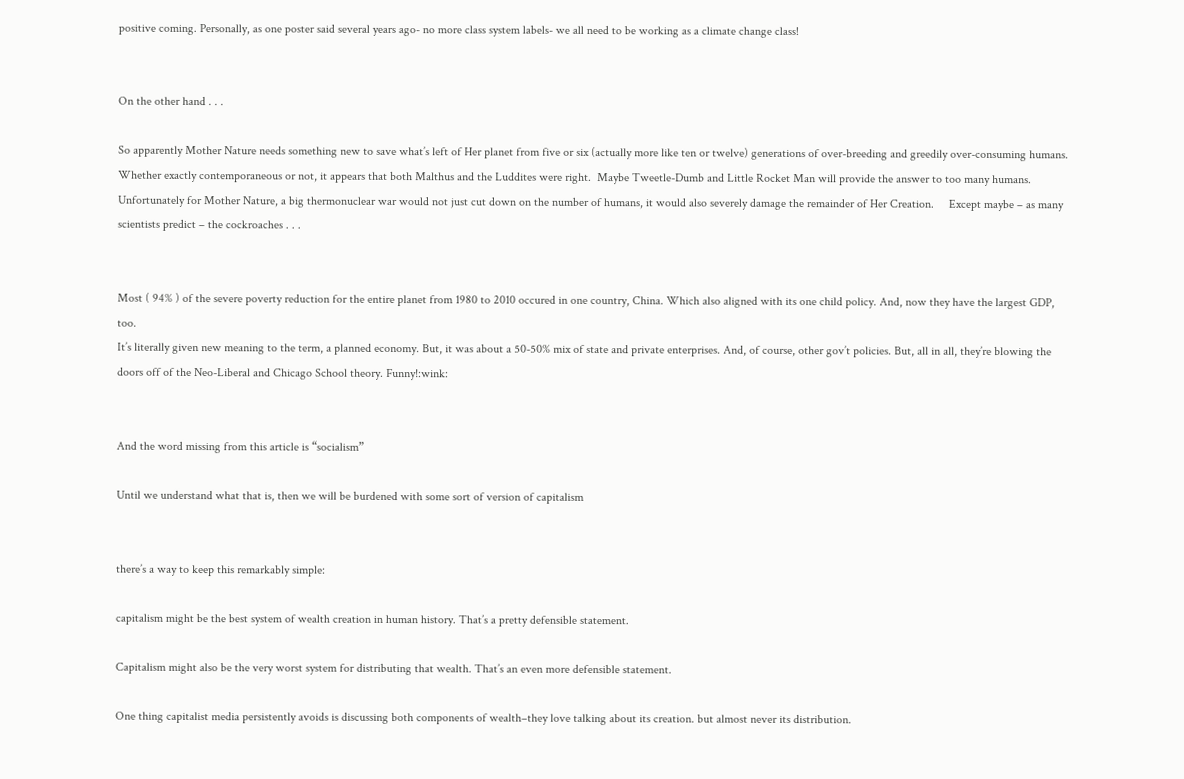positive coming. Personally, as one poster said several years ago- no more class system labels- we all need to be working as a climate change class!


On the other hand . . .

So apparently Mother Nature needs something new to save what’s left of Her planet from five or six (actually more like ten or twelve) generations of over-breeding and greedily over-consuming humans.  Whether exactly contemporaneous or not, it appears that both Malthus and the Luddites were right.  Maybe Tweetle-Dumb and Little Rocket Man will provide the answer to too many humans.  Unfortunately for Mother Nature, a big thermonuclear war would not just cut down on the number of humans, it would also severely damage the remainder of Her Creation.     Except maybe – as many scientists predict – the cockroaches . . .


Most ( 94% ) of the severe poverty reduction for the entire planet from 1980 to 2010 occured in one country, China. Which also aligned with its one child policy. And, now they have the largest GDP, too.
It’s literally given new meaning to the term, a planned economy. But, it was about a 50-50% mix of state and private enterprises. And, of course, other gov’t policies. But, all in all, they’re blowing the doors off of the Neo-Liberal and Chicago School theory. Funny!:wink:


And the word missing from this article is “socialism”

Until we understand what that is, then we will be burdened with some sort of version of capitalism


there’s a way to keep this remarkably simple:

capitalism might be the best system of wealth creation in human history. That’s a pretty defensible statement.

Capitalism might also be the very worst system for distributing that wealth. That’s an even more defensible statement.

One thing capitalist media persistently avoids is discussing both components of wealth–they love talking about its creation. but almost never its distribution.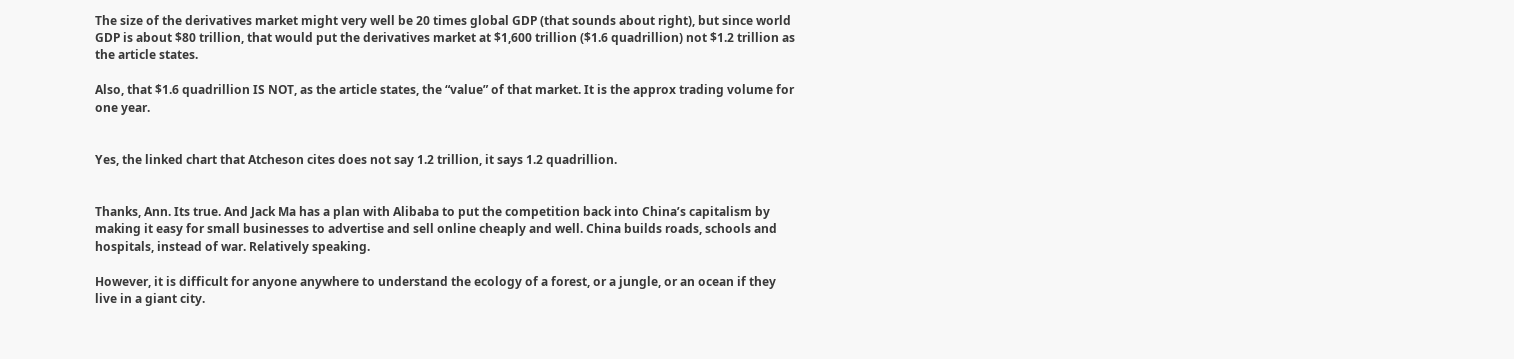The size of the derivatives market might very well be 20 times global GDP (that sounds about right), but since world GDP is about $80 trillion, that would put the derivatives market at $1,600 trillion ($1.6 quadrillion) not $1.2 trillion as the article states.

Also, that $1.6 quadrillion IS NOT, as the article states, the “value” of that market. It is the approx trading volume for one year.


Yes, the linked chart that Atcheson cites does not say 1.2 trillion, it says 1.2 quadrillion.


Thanks, Ann. Its true. And Jack Ma has a plan with Alibaba to put the competition back into China’s capitalism by making it easy for small businesses to advertise and sell online cheaply and well. China builds roads, schools and hospitals, instead of war. Relatively speaking.

However, it is difficult for anyone anywhere to understand the ecology of a forest, or a jungle, or an ocean if they live in a giant city.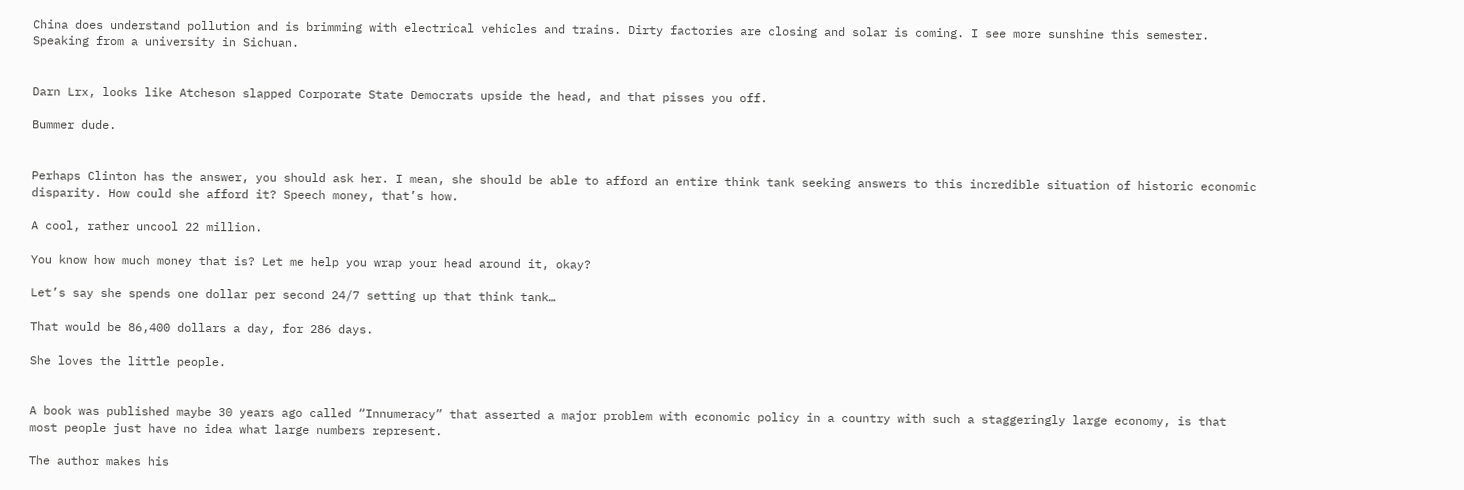China does understand pollution and is brimming with electrical vehicles and trains. Dirty factories are closing and solar is coming. I see more sunshine this semester. Speaking from a university in Sichuan.


Darn Lrx, looks like Atcheson slapped Corporate State Democrats upside the head, and that pisses you off.

Bummer dude.


Perhaps Clinton has the answer, you should ask her. I mean, she should be able to afford an entire think tank seeking answers to this incredible situation of historic economic disparity. How could she afford it? Speech money, that’s how.

A cool, rather uncool 22 million.

You know how much money that is? Let me help you wrap your head around it, okay?

Let’s say she spends one dollar per second 24/7 setting up that think tank…

That would be 86,400 dollars a day, for 286 days.

She loves the little people.


A book was published maybe 30 years ago called “Innumeracy” that asserted a major problem with economic policy in a country with such a staggeringly large economy, is that most people just have no idea what large numbers represent.

The author makes his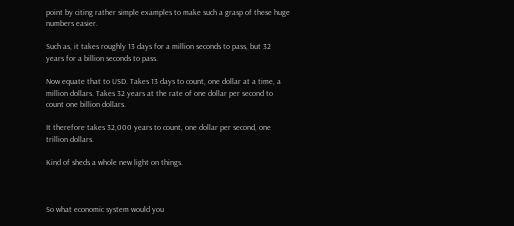point by citing rather simple examples to make such a grasp of these huge numbers easier.

Such as, it takes roughly 13 days for a million seconds to pass, but 32 years for a billion seconds to pass.

Now equate that to USD. Takes 13 days to count, one dollar at a time, a million dollars. Takes 32 years at the rate of one dollar per second to count one billion dollars.

It therefore takes 32,000 years to count, one dollar per second, one trillion dollars.

Kind of sheds a whole new light on things.



So what economic system would you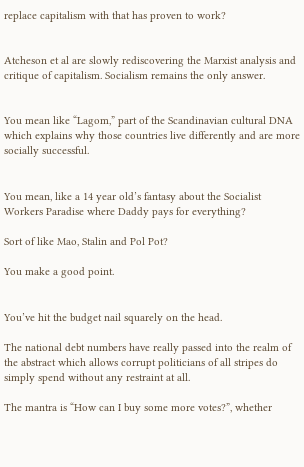replace capitalism with that has proven to work?


Atcheson et al are slowly rediscovering the Marxist analysis and critique of capitalism. Socialism remains the only answer.


You mean like “Lagom,” part of the Scandinavian cultural DNA which explains why those countries live differently and are more socially successful.


You mean, like a 14 year old’s fantasy about the Socialist Workers Paradise where Daddy pays for everything?

Sort of like Mao, Stalin and Pol Pot?

You make a good point.


You’ve hit the budget nail squarely on the head.

The national debt numbers have really passed into the realm of the abstract which allows corrupt politicians of all stripes do simply spend without any restraint at all.

The mantra is “How can I buy some more votes?”, whether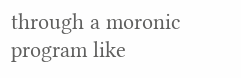through a moronic program like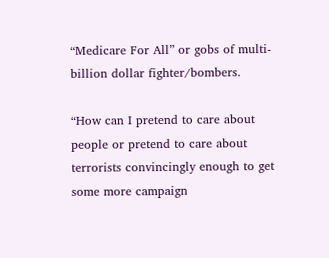“Medicare For All” or gobs of multi-billion dollar fighter/bombers.

“How can I pretend to care about people or pretend to care about terrorists convincingly enough to get some more campaign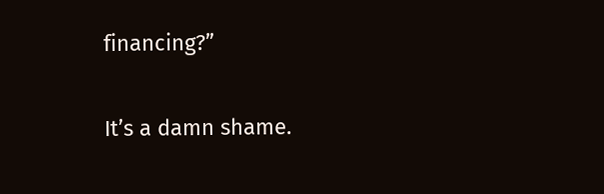financing?”

It’s a damn shame.